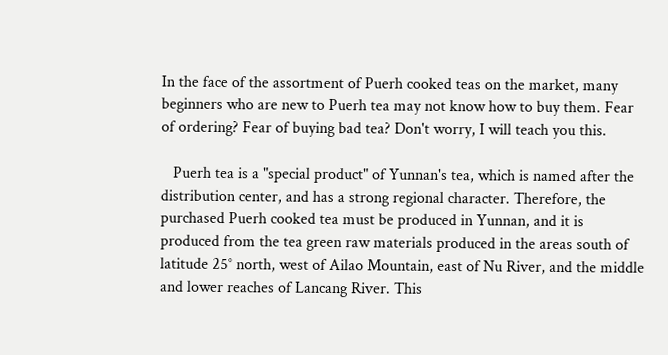In the face of the assortment of Puerh cooked teas on the market, many beginners who are new to Puerh tea may not know how to buy them. Fear of ordering? Fear of buying bad tea? Don't worry, I will teach you this.

   Puerh tea is a "special product" of Yunnan's tea, which is named after the distribution center, and has a strong regional character. Therefore, the purchased Puerh cooked tea must be produced in Yunnan, and it is produced from the tea green raw materials produced in the areas south of latitude 25° north, west of Ailao Mountain, east of Nu River, and the middle and lower reaches of Lancang River. This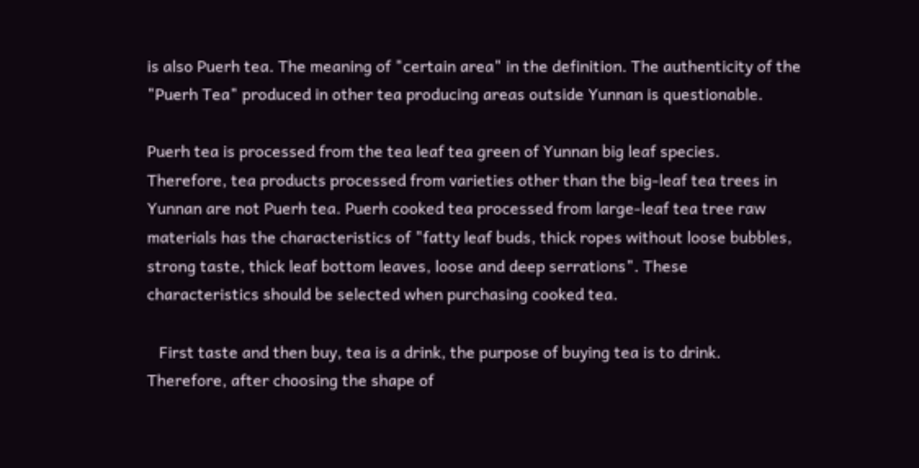is also Puerh tea. The meaning of "certain area" in the definition. The authenticity of the "Puerh Tea" produced in other tea producing areas outside Yunnan is questionable.

Puerh tea is processed from the tea leaf tea green of Yunnan big leaf species. Therefore, tea products processed from varieties other than the big-leaf tea trees in Yunnan are not Puerh tea. Puerh cooked tea processed from large-leaf tea tree raw materials has the characteristics of "fatty leaf buds, thick ropes without loose bubbles, strong taste, thick leaf bottom leaves, loose and deep serrations". These characteristics should be selected when purchasing cooked tea.

   First taste and then buy, tea is a drink, the purpose of buying tea is to drink. Therefore, after choosing the shape of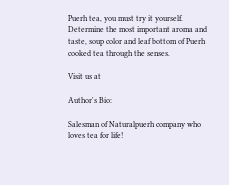Puerh tea, you must try it yourself. Determine the most important aroma and taste, soup color and leaf bottom of Puerh cooked tea through the senses.

Visit us at

Author's Bio:

Salesman of Naturalpuerh company who loves tea for life!